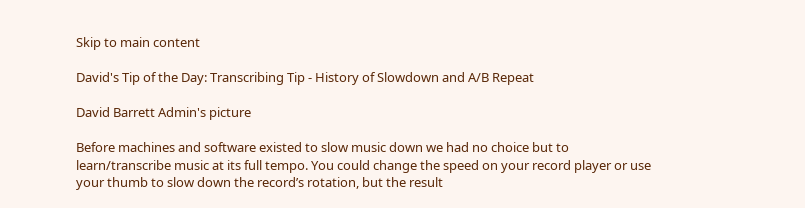Skip to main content

David's Tip of the Day: Transcribing Tip - History of Slowdown and A/B Repeat

David Barrett Admin's picture

Before machines and software existed to slow music down we had no choice but to learn/transcribe music at its full tempo. You could change the speed on your record player or use your thumb to slow down the record’s rotation, but the result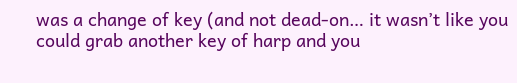was a change of key (and not dead-on… it wasn’t like you could grab another key of harp and you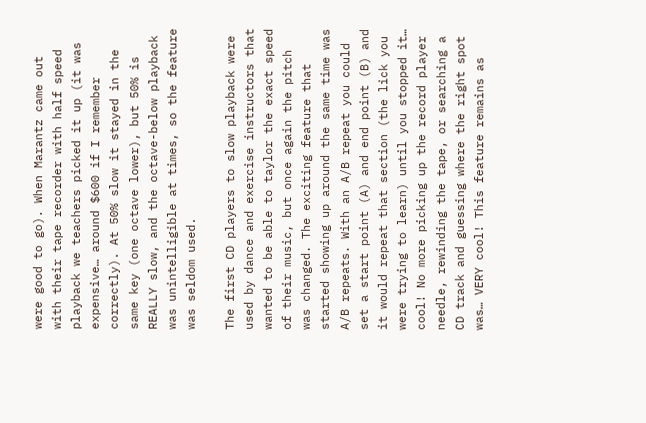were good to go). When Marantz came out with their tape recorder with half speed playback we teachers picked it up (it was expensive… around $600 if I remember correctly). At 50% slow it stayed in the same key (one octave lower), but 50% is REALLY slow, and the octave-below playback was unintelligible at times, so the feature was seldom used.

The first CD players to slow playback were used by dance and exercise instructors that wanted to be able to taylor the exact speed of their music, but once again the pitch was changed. The exciting feature that started showing up around the same time was A/B repeats. With an A/B repeat you could set a start point (A) and end point (B) and it would repeat that section (the lick you were trying to learn) until you stopped it… cool! No more picking up the record player needle, rewinding the tape, or searching a CD track and guessing where the right spot was… VERY cool! This feature remains as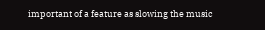important of a feature as slowing the music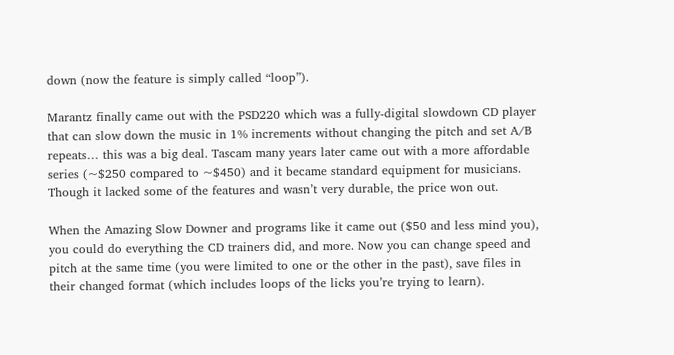down (now the feature is simply called “loop”).

Marantz finally came out with the PSD220 which was a fully-digital slowdown CD player that can slow down the music in 1% increments without changing the pitch and set A/B repeats… this was a big deal. Tascam many years later came out with a more affordable series (~$250 compared to ~$450) and it became standard equipment for musicians. Though it lacked some of the features and wasn’t very durable, the price won out.

When the Amazing Slow Downer and programs like it came out ($50 and less mind you), you could do everything the CD trainers did, and more. Now you can change speed and pitch at the same time (you were limited to one or the other in the past), save files in their changed format (which includes loops of the licks you’re trying to learn).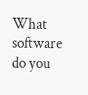What software do you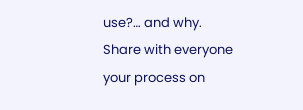use?… and why. Share with everyone your process on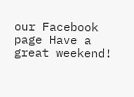our Facebook page Have a great weekend!